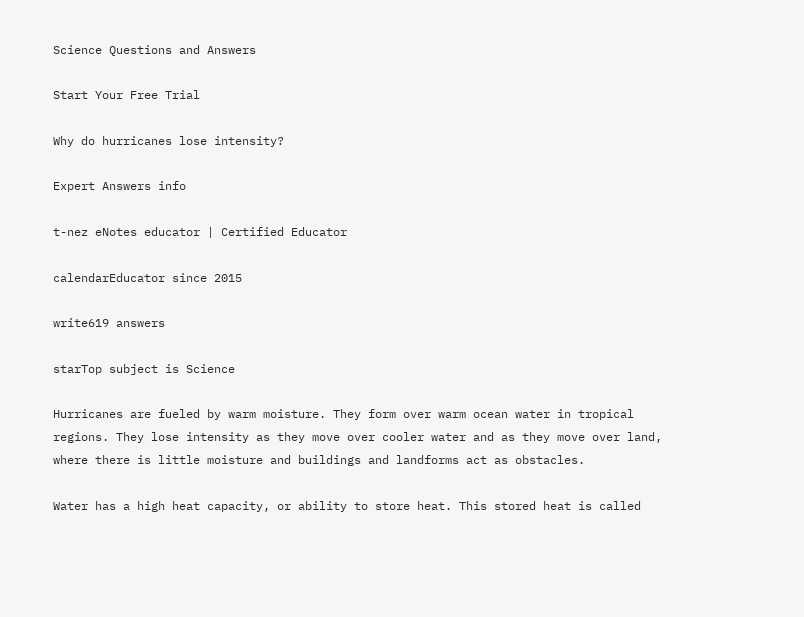Science Questions and Answers

Start Your Free Trial

Why do hurricanes lose intensity?

Expert Answers info

t-nez eNotes educator | Certified Educator

calendarEducator since 2015

write619 answers

starTop subject is Science

Hurricanes are fueled by warm moisture. They form over warm ocean water in tropical regions. They lose intensity as they move over cooler water and as they move over land, where there is little moisture and buildings and landforms act as obstacles.

Water has a high heat capacity, or ability to store heat. This stored heat is called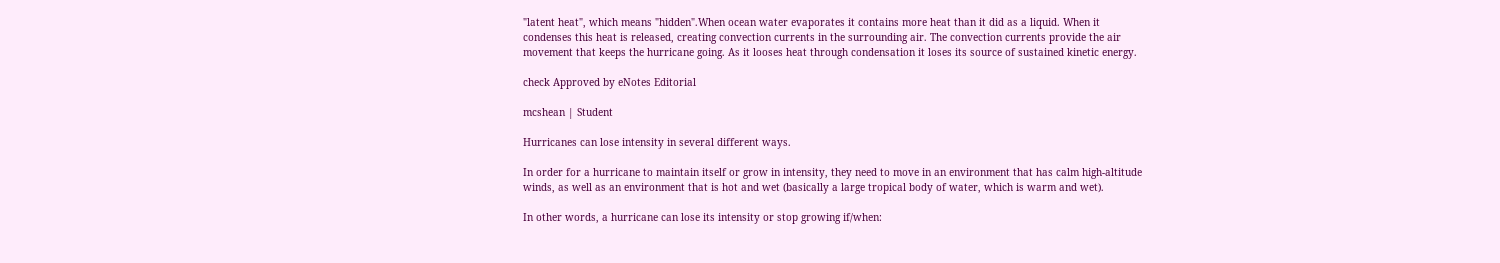"latent heat", which means "hidden".When ocean water evaporates it contains more heat than it did as a liquid. When it condenses this heat is released, creating convection currents in the surrounding air. The convection currents provide the air movement that keeps the hurricane going. As it looses heat through condensation it loses its source of sustained kinetic energy.

check Approved by eNotes Editorial

mcshean | Student

Hurricanes can lose intensity in several different ways.

In order for a hurricane to maintain itself or grow in intensity, they need to move in an environment that has calm high-altitude winds, as well as an environment that is hot and wet (basically a large tropical body of water, which is warm and wet).

In other words, a hurricane can lose its intensity or stop growing if/when: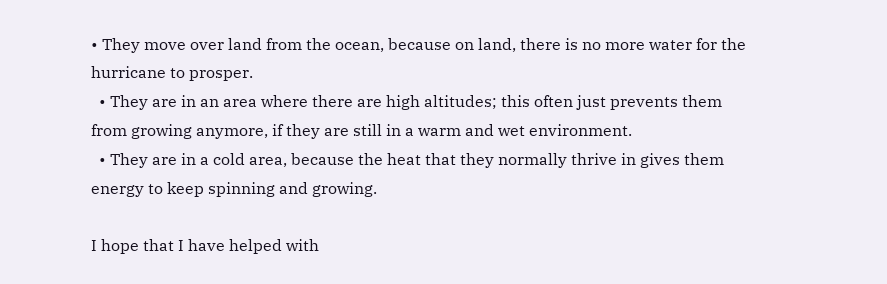• They move over land from the ocean, because on land, there is no more water for the hurricane to prosper.
  • They are in an area where there are high altitudes; this often just prevents them from growing anymore, if they are still in a warm and wet environment.
  • They are in a cold area, because the heat that they normally thrive in gives them energy to keep spinning and growing.

I hope that I have helped with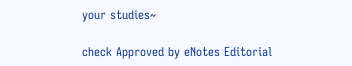your studies~

check Approved by eNotes Editorial